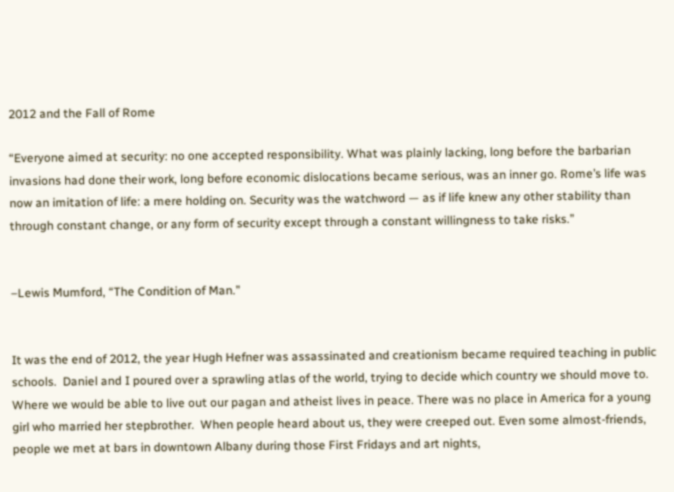2012 and the Fall of Rome

“Everyone aimed at security: no one accepted responsibility. What was plainly lacking, long before the barbarian invasions had done their work, long before economic dislocations became serious, was an inner go. Rome’s life was now an imitation of life: a mere holding on. Security was the watchword — as if life knew any other stability than through constant change, or any form of security except through a constant willingness to take risks.”


–Lewis Mumford, “The Condition of Man.”


It was the end of 2012, the year Hugh Hefner was assassinated and creationism became required teaching in public schools.  Daniel and I poured over a sprawling atlas of the world, trying to decide which country we should move to. Where we would be able to live out our pagan and atheist lives in peace. There was no place in America for a young girl who married her stepbrother.  When people heard about us, they were creeped out. Even some almost-friends, people we met at bars in downtown Albany during those First Fridays and art nights,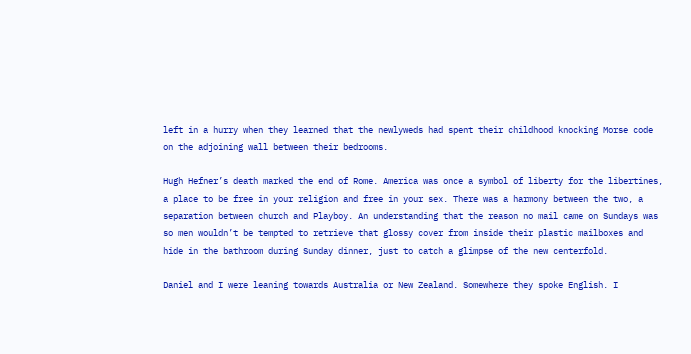left in a hurry when they learned that the newlyweds had spent their childhood knocking Morse code on the adjoining wall between their bedrooms.

Hugh Hefner’s death marked the end of Rome. America was once a symbol of liberty for the libertines, a place to be free in your religion and free in your sex. There was a harmony between the two, a separation between church and Playboy. An understanding that the reason no mail came on Sundays was so men wouldn’t be tempted to retrieve that glossy cover from inside their plastic mailboxes and hide in the bathroom during Sunday dinner, just to catch a glimpse of the new centerfold.

Daniel and I were leaning towards Australia or New Zealand. Somewhere they spoke English. I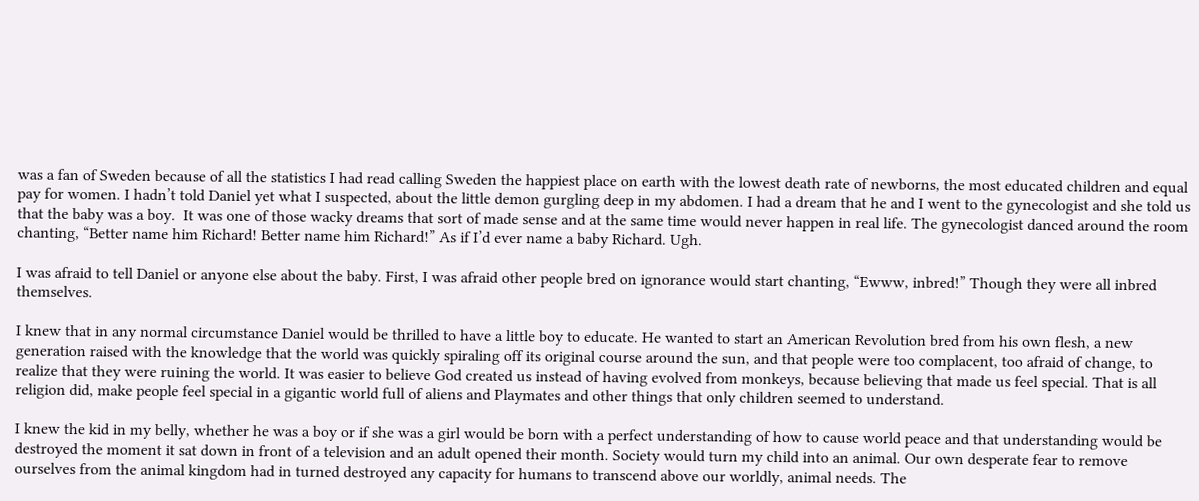was a fan of Sweden because of all the statistics I had read calling Sweden the happiest place on earth with the lowest death rate of newborns, the most educated children and equal pay for women. I hadn’t told Daniel yet what I suspected, about the little demon gurgling deep in my abdomen. I had a dream that he and I went to the gynecologist and she told us that the baby was a boy.  It was one of those wacky dreams that sort of made sense and at the same time would never happen in real life. The gynecologist danced around the room chanting, “Better name him Richard! Better name him Richard!” As if I’d ever name a baby Richard. Ugh.

I was afraid to tell Daniel or anyone else about the baby. First, I was afraid other people bred on ignorance would start chanting, “Ewww, inbred!” Though they were all inbred themselves.

I knew that in any normal circumstance Daniel would be thrilled to have a little boy to educate. He wanted to start an American Revolution bred from his own flesh, a new generation raised with the knowledge that the world was quickly spiraling off its original course around the sun, and that people were too complacent, too afraid of change, to realize that they were ruining the world. It was easier to believe God created us instead of having evolved from monkeys, because believing that made us feel special. That is all religion did, make people feel special in a gigantic world full of aliens and Playmates and other things that only children seemed to understand.

I knew the kid in my belly, whether he was a boy or if she was a girl would be born with a perfect understanding of how to cause world peace and that understanding would be destroyed the moment it sat down in front of a television and an adult opened their month. Society would turn my child into an animal. Our own desperate fear to remove ourselves from the animal kingdom had in turned destroyed any capacity for humans to transcend above our worldly, animal needs. The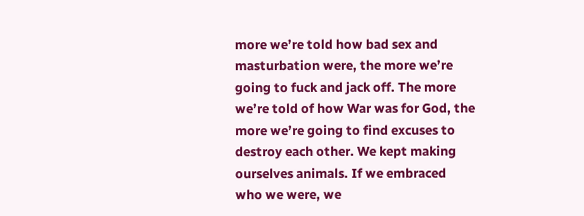more we’re told how bad sex and masturbation were, the more we’re going to fuck and jack off. The more we’re told of how War was for God, the more we’re going to find excuses to destroy each other. We kept making ourselves animals. If we embraced who we were, we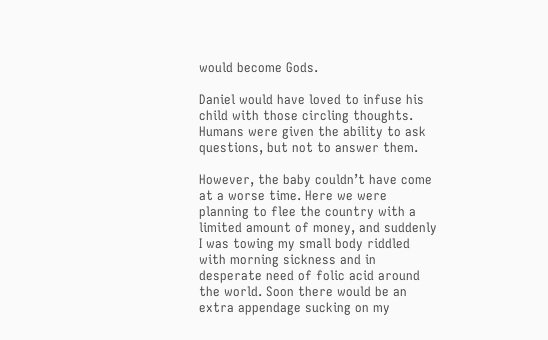would become Gods.

Daniel would have loved to infuse his child with those circling thoughts. Humans were given the ability to ask questions, but not to answer them.

However, the baby couldn’t have come at a worse time. Here we were planning to flee the country with a limited amount of money, and suddenly I was towing my small body riddled with morning sickness and in desperate need of folic acid around the world. Soon there would be an extra appendage sucking on my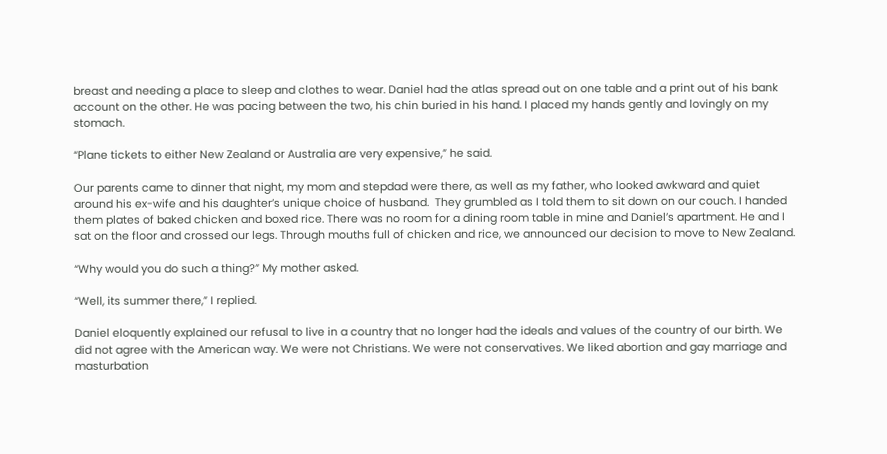breast and needing a place to sleep and clothes to wear. Daniel had the atlas spread out on one table and a print out of his bank account on the other. He was pacing between the two, his chin buried in his hand. I placed my hands gently and lovingly on my stomach.

“Plane tickets to either New Zealand or Australia are very expensive,” he said.

Our parents came to dinner that night, my mom and stepdad were there, as well as my father, who looked awkward and quiet around his ex-wife and his daughter’s unique choice of husband.  They grumbled as I told them to sit down on our couch. I handed them plates of baked chicken and boxed rice. There was no room for a dining room table in mine and Daniel’s apartment. He and I sat on the floor and crossed our legs. Through mouths full of chicken and rice, we announced our decision to move to New Zealand.

“Why would you do such a thing?” My mother asked.

“Well, its summer there,” I replied.

Daniel eloquently explained our refusal to live in a country that no longer had the ideals and values of the country of our birth. We did not agree with the American way. We were not Christians. We were not conservatives. We liked abortion and gay marriage and masturbation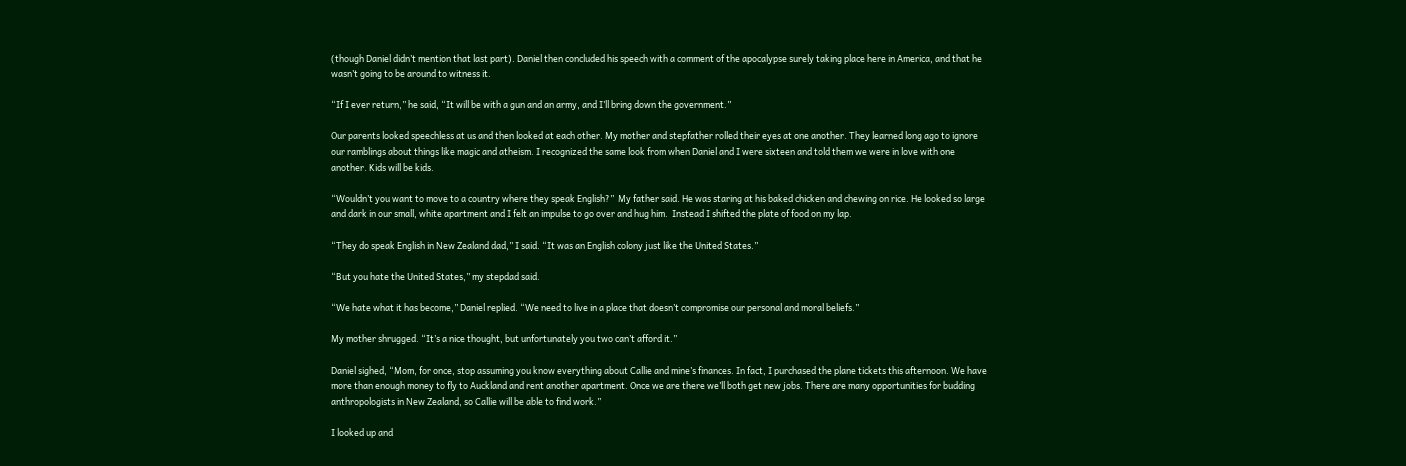(though Daniel didn’t mention that last part). Daniel then concluded his speech with a comment of the apocalypse surely taking place here in America, and that he wasn’t going to be around to witness it.

“If I ever return,” he said, “It will be with a gun and an army, and I’ll bring down the government.”

Our parents looked speechless at us and then looked at each other. My mother and stepfather rolled their eyes at one another. They learned long ago to ignore our ramblings about things like magic and atheism. I recognized the same look from when Daniel and I were sixteen and told them we were in love with one another. Kids will be kids.

“Wouldn’t you want to move to a country where they speak English?”  My father said. He was staring at his baked chicken and chewing on rice. He looked so large and dark in our small, white apartment and I felt an impulse to go over and hug him.  Instead I shifted the plate of food on my lap.

“They do speak English in New Zealand dad,” I said. “It was an English colony just like the United States.”

“But you hate the United States,” my stepdad said.

“We hate what it has become,” Daniel replied. “We need to live in a place that doesn’t compromise our personal and moral beliefs.”

My mother shrugged. “It’s a nice thought, but unfortunately you two can’t afford it.”

Daniel sighed, “Mom, for once, stop assuming you know everything about Callie and mine’s finances. In fact, I purchased the plane tickets this afternoon. We have more than enough money to fly to Auckland and rent another apartment. Once we are there we’ll both get new jobs. There are many opportunities for budding anthropologists in New Zealand, so Callie will be able to find work.”

I looked up and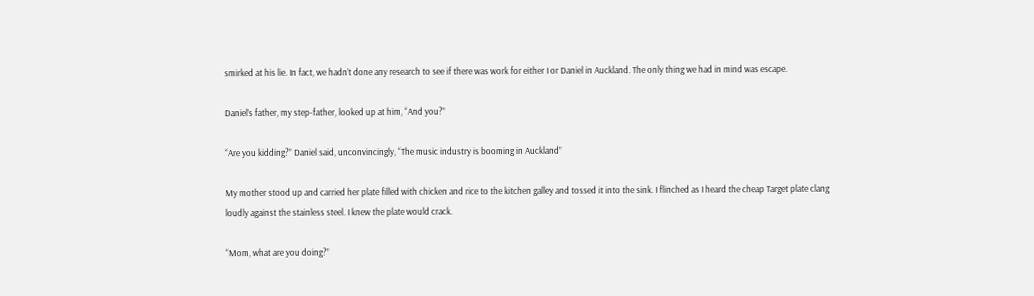smirked at his lie. In fact, we hadn’t done any research to see if there was work for either I or Daniel in Auckland. The only thing we had in mind was escape.

Daniel’s father, my step-father, looked up at him, “And you?”

“Are you kidding?” Daniel said, unconvincingly, “The music industry is booming in Auckland”

My mother stood up and carried her plate filled with chicken and rice to the kitchen galley and tossed it into the sink. I flinched as I heard the cheap Target plate clang loudly against the stainless steel. I knew the plate would crack.

“Mom, what are you doing?”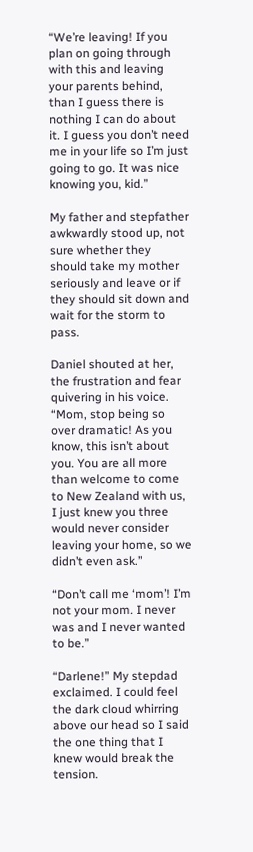“We’re leaving! If you plan on going through with this and leaving your parents behind, than I guess there is nothing I can do about it. I guess you don’t need me in your life so I’m just going to go. It was nice knowing you, kid.”

My father and stepfather awkwardly stood up, not sure whether they should take my mother seriously and leave or if they should sit down and wait for the storm to pass.

Daniel shouted at her, the frustration and fear quivering in his voice. “Mom, stop being so over dramatic! As you know, this isn’t about you. You are all more than welcome to come to New Zealand with us, I just knew you three would never consider leaving your home, so we didn’t even ask.”

“Don’t call me ‘mom’! I’m not your mom. I never was and I never wanted to be.”

“Darlene!” My stepdad exclaimed. I could feel the dark cloud whirring above our head so I said the one thing that I knew would break the tension.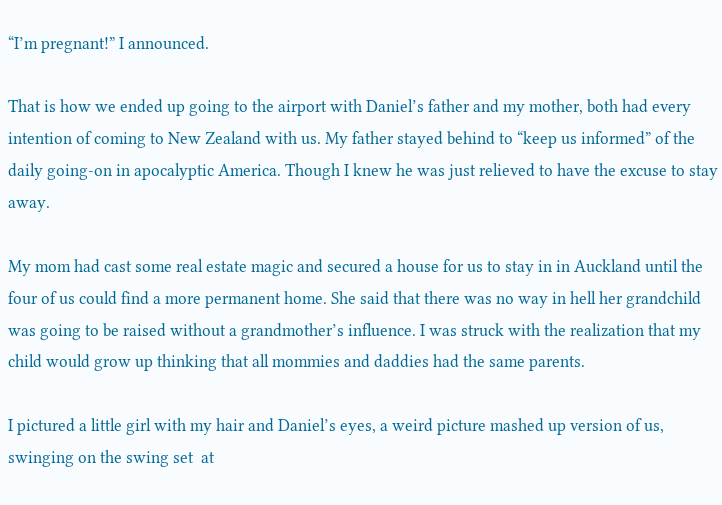“I’m pregnant!” I announced.

That is how we ended up going to the airport with Daniel’s father and my mother, both had every intention of coming to New Zealand with us. My father stayed behind to “keep us informed” of the daily going-on in apocalyptic America. Though I knew he was just relieved to have the excuse to stay away.

My mom had cast some real estate magic and secured a house for us to stay in in Auckland until the four of us could find a more permanent home. She said that there was no way in hell her grandchild was going to be raised without a grandmother’s influence. I was struck with the realization that my child would grow up thinking that all mommies and daddies had the same parents.

I pictured a little girl with my hair and Daniel’s eyes, a weird picture mashed up version of us, swinging on the swing set  at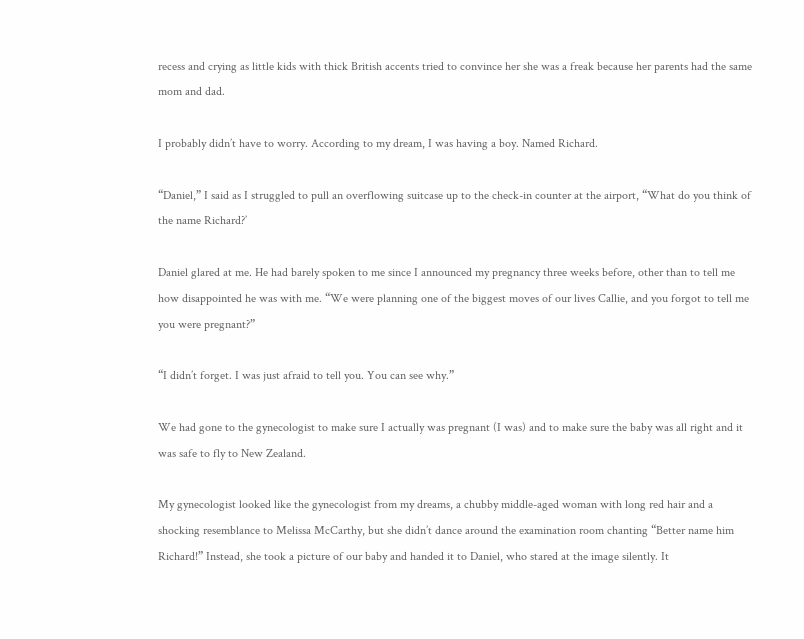recess and crying as little kids with thick British accents tried to convince her she was a freak because her parents had the same mom and dad.

I probably didn’t have to worry. According to my dream, I was having a boy. Named Richard.

“Daniel,” I said as I struggled to pull an overflowing suitcase up to the check-in counter at the airport, “What do you think of the name Richard?’

Daniel glared at me. He had barely spoken to me since I announced my pregnancy three weeks before, other than to tell me how disappointed he was with me. “We were planning one of the biggest moves of our lives Callie, and you forgot to tell me you were pregnant?”

“I didn’t forget. I was just afraid to tell you. You can see why.”

We had gone to the gynecologist to make sure I actually was pregnant (I was) and to make sure the baby was all right and it was safe to fly to New Zealand.

My gynecologist looked like the gynecologist from my dreams, a chubby middle-aged woman with long red hair and a shocking resemblance to Melissa McCarthy, but she didn’t dance around the examination room chanting “Better name him Richard!” Instead, she took a picture of our baby and handed it to Daniel, who stared at the image silently. It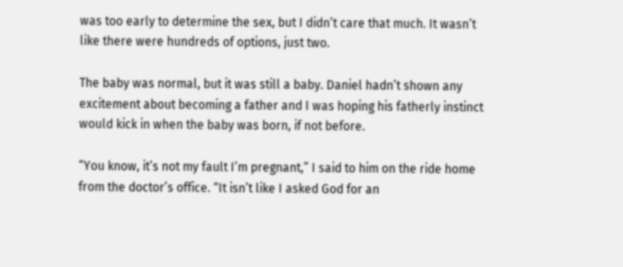was too early to determine the sex, but I didn’t care that much. It wasn’t like there were hundreds of options, just two.

The baby was normal, but it was still a baby. Daniel hadn’t shown any excitement about becoming a father and I was hoping his fatherly instinct would kick in when the baby was born, if not before.

“You know, it’s not my fault I’m pregnant,” I said to him on the ride home from the doctor’s office. “It isn’t like I asked God for an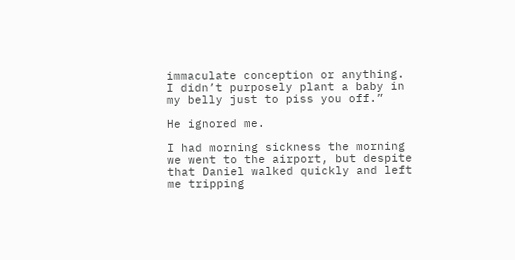immaculate conception or anything. I didn’t purposely plant a baby in my belly just to piss you off.”

He ignored me.

I had morning sickness the morning we went to the airport, but despite that Daniel walked quickly and left me tripping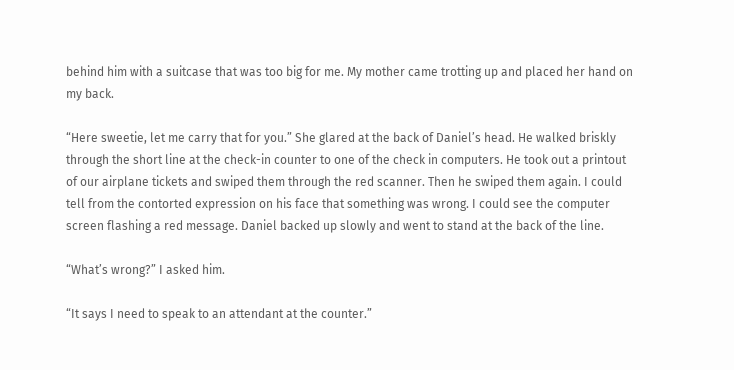behind him with a suitcase that was too big for me. My mother came trotting up and placed her hand on my back.

“Here sweetie, let me carry that for you.” She glared at the back of Daniel’s head. He walked briskly through the short line at the check-in counter to one of the check in computers. He took out a printout of our airplane tickets and swiped them through the red scanner. Then he swiped them again. I could tell from the contorted expression on his face that something was wrong. I could see the computer screen flashing a red message. Daniel backed up slowly and went to stand at the back of the line.

“What’s wrong?” I asked him.

“It says I need to speak to an attendant at the counter.”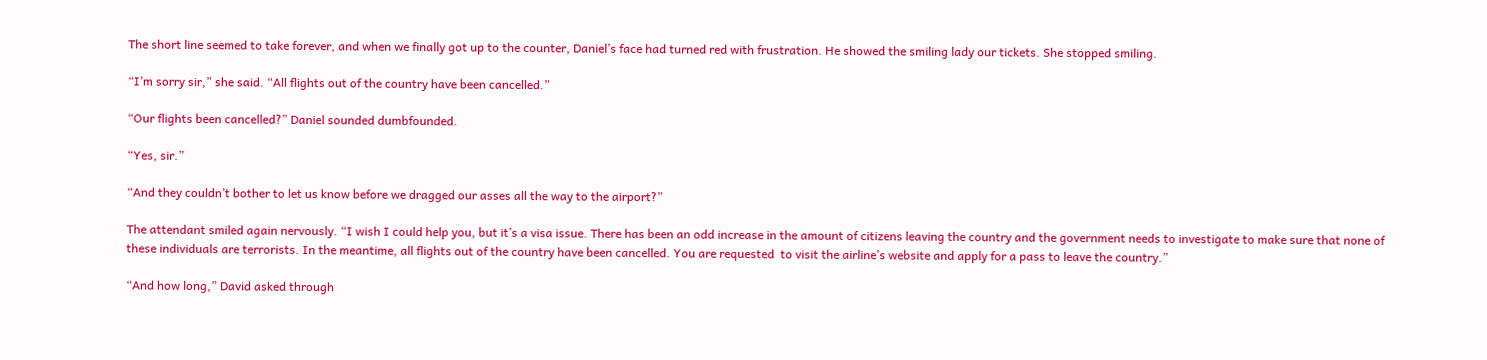The short line seemed to take forever, and when we finally got up to the counter, Daniel’s face had turned red with frustration. He showed the smiling lady our tickets. She stopped smiling.

“I’m sorry sir,” she said. “All flights out of the country have been cancelled.”

“Our flights been cancelled?” Daniel sounded dumbfounded.

“Yes, sir.”

“And they couldn’t bother to let us know before we dragged our asses all the way to the airport?”

The attendant smiled again nervously. “I wish I could help you, but it’s a visa issue. There has been an odd increase in the amount of citizens leaving the country and the government needs to investigate to make sure that none of these individuals are terrorists. In the meantime, all flights out of the country have been cancelled. You are requested  to visit the airline’s website and apply for a pass to leave the country.”

“And how long,” David asked through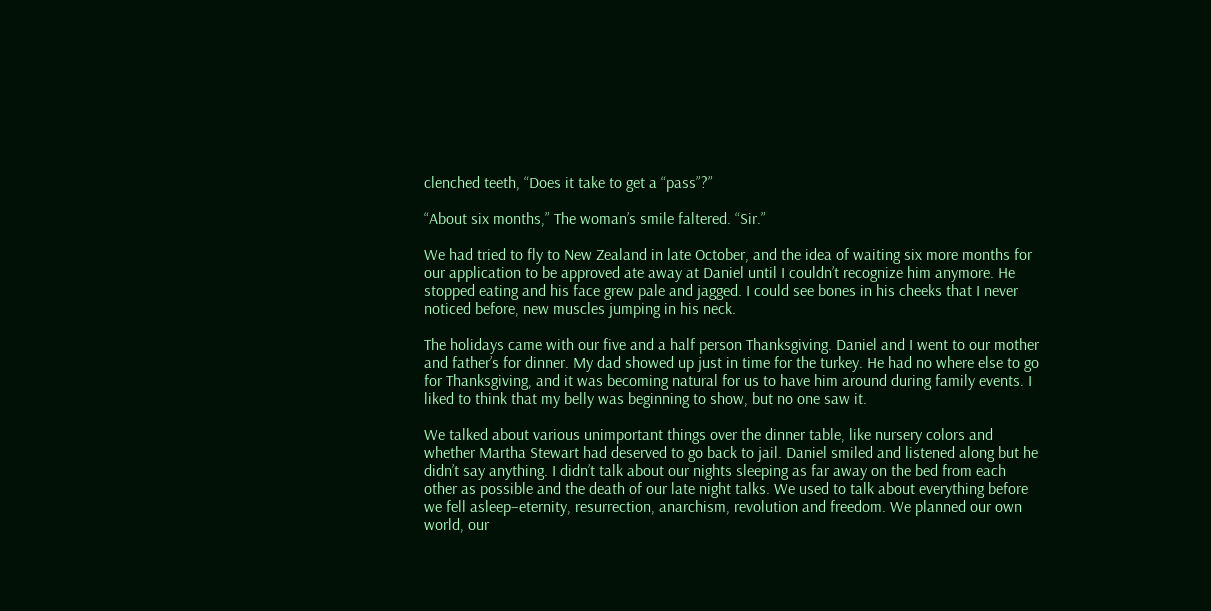clenched teeth, “Does it take to get a “pass”?”

“About six months,” The woman’s smile faltered. “Sir.”

We had tried to fly to New Zealand in late October, and the idea of waiting six more months for our application to be approved ate away at Daniel until I couldn’t recognize him anymore. He stopped eating and his face grew pale and jagged. I could see bones in his cheeks that I never noticed before, new muscles jumping in his neck.

The holidays came with our five and a half person Thanksgiving. Daniel and I went to our mother and father’s for dinner. My dad showed up just in time for the turkey. He had no where else to go for Thanksgiving, and it was becoming natural for us to have him around during family events. I liked to think that my belly was beginning to show, but no one saw it.

We talked about various unimportant things over the dinner table, like nursery colors and whether Martha Stewart had deserved to go back to jail. Daniel smiled and listened along but he didn’t say anything. I didn’t talk about our nights sleeping as far away on the bed from each other as possible and the death of our late night talks. We used to talk about everything before we fell asleep–eternity, resurrection, anarchism, revolution and freedom. We planned our own world, our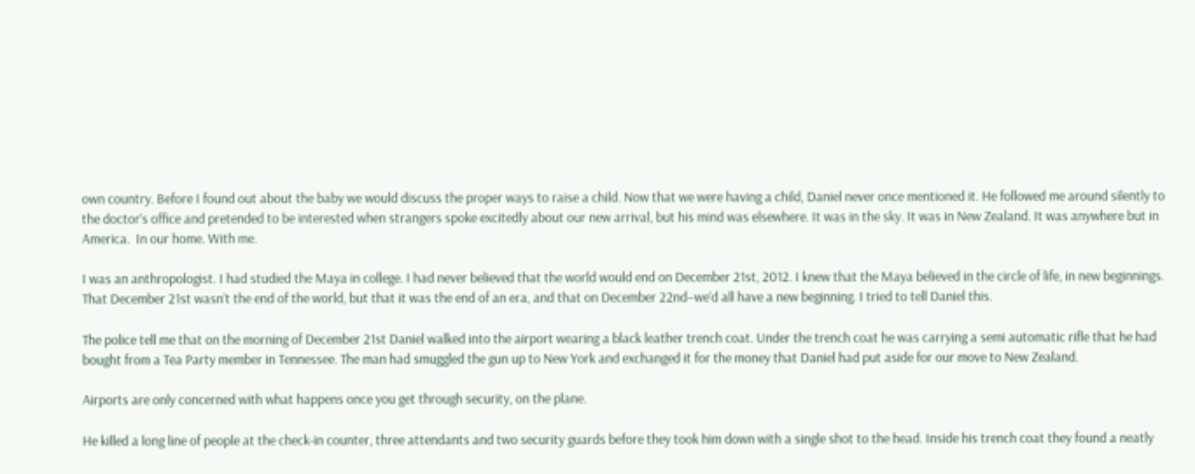own country. Before I found out about the baby we would discuss the proper ways to raise a child. Now that we were having a child, Daniel never once mentioned it. He followed me around silently to the doctor’s office and pretended to be interested when strangers spoke excitedly about our new arrival, but his mind was elsewhere. It was in the sky. It was in New Zealand. It was anywhere but in America.  In our home. With me.

I was an anthropologist. I had studied the Maya in college. I had never believed that the world would end on December 21st, 2012. I knew that the Maya believed in the circle of life, in new beginnings. That December 21st wasn’t the end of the world, but that it was the end of an era, and that on December 22nd–we’d all have a new beginning. I tried to tell Daniel this.

The police tell me that on the morning of December 21st Daniel walked into the airport wearing a black leather trench coat. Under the trench coat he was carrying a semi automatic rifle that he had bought from a Tea Party member in Tennessee. The man had smuggled the gun up to New York and exchanged it for the money that Daniel had put aside for our move to New Zealand.

Airports are only concerned with what happens once you get through security, on the plane.

He killed a long line of people at the check-in counter, three attendants and two security guards before they took him down with a single shot to the head. Inside his trench coat they found a neatly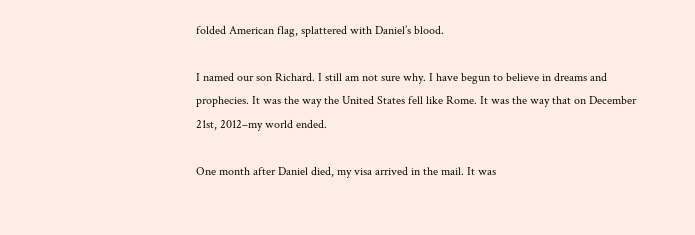folded American flag, splattered with Daniel’s blood.

I named our son Richard. I still am not sure why. I have begun to believe in dreams and prophecies. It was the way the United States fell like Rome. It was the way that on December 21st, 2012–my world ended.

One month after Daniel died, my visa arrived in the mail. It was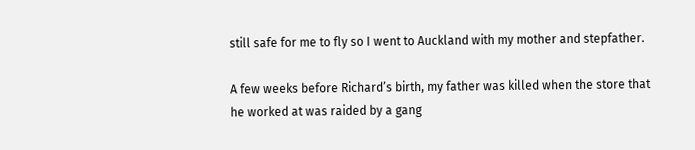still safe for me to fly so I went to Auckland with my mother and stepfather.

A few weeks before Richard’s birth, my father was killed when the store that he worked at was raided by a gang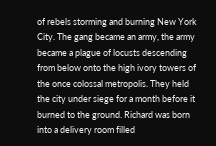of rebels storming and burning New York City. The gang became an army, the army became a plague of locusts descending from below onto the high ivory towers of the once colossal metropolis. They held the city under siege for a month before it burned to the ground. Richard was born into a delivery room filled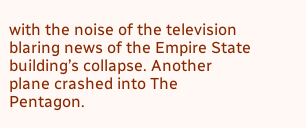with the noise of the television blaring news of the Empire State building’s collapse. Another plane crashed into The Pentagon.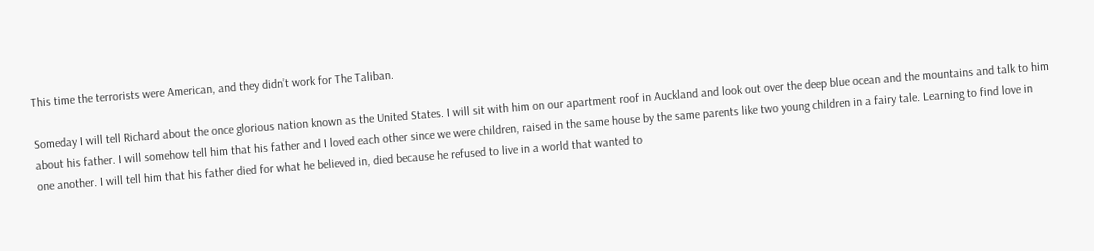This time the terrorists were American, and they didn’t work for The Taliban.

Someday I will tell Richard about the once glorious nation known as the United States. I will sit with him on our apartment roof in Auckland and look out over the deep blue ocean and the mountains and talk to him about his father. I will somehow tell him that his father and I loved each other since we were children, raised in the same house by the same parents like two young children in a fairy tale. Learning to find love in one another. I will tell him that his father died for what he believed in, died because he refused to live in a world that wanted to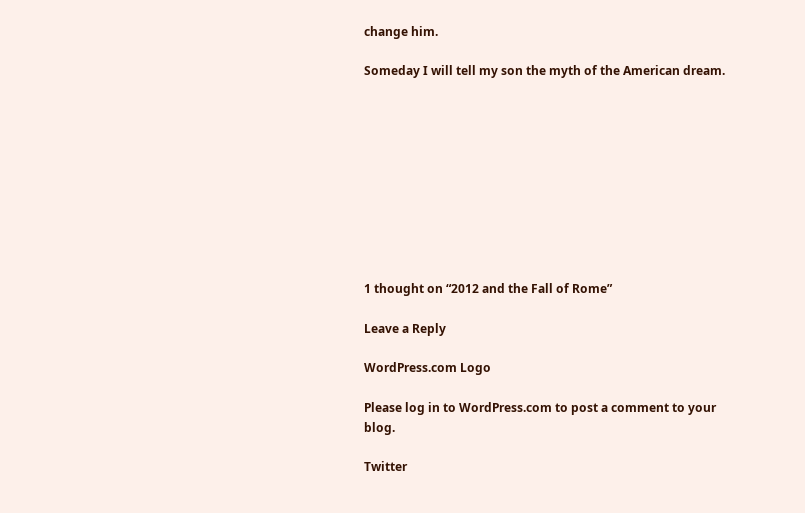change him.

Someday I will tell my son the myth of the American dream.










1 thought on “2012 and the Fall of Rome”

Leave a Reply

WordPress.com Logo

Please log in to WordPress.com to post a comment to your blog.

Twitter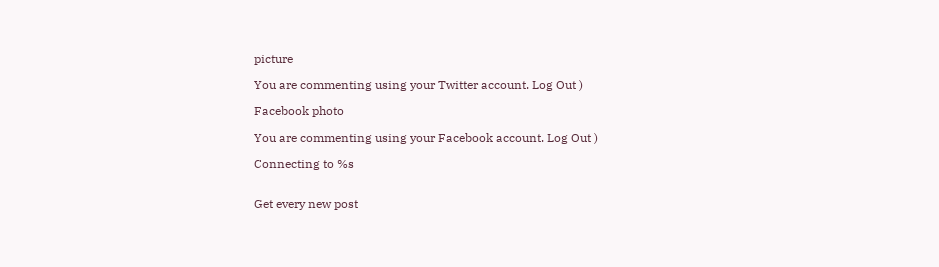picture

You are commenting using your Twitter account. Log Out )

Facebook photo

You are commenting using your Facebook account. Log Out )

Connecting to %s


Get every new post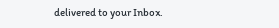delivered to your Inbox.